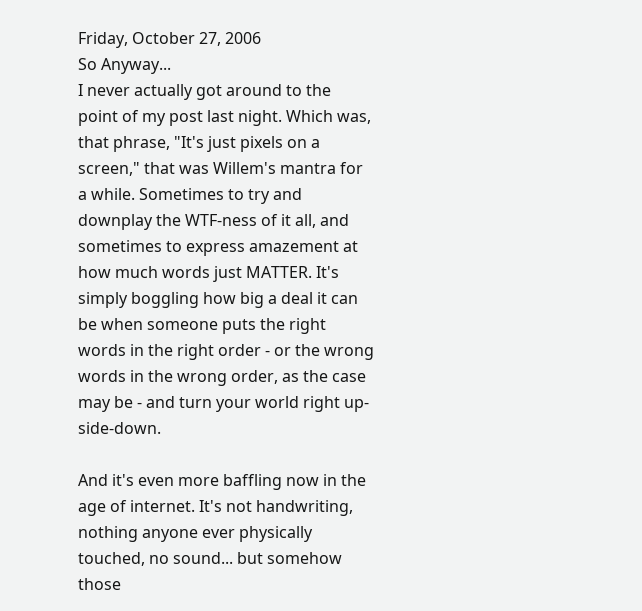Friday, October 27, 2006
So Anyway...
I never actually got around to the point of my post last night. Which was, that phrase, "It's just pixels on a screen," that was Willem's mantra for a while. Sometimes to try and downplay the WTF-ness of it all, and sometimes to express amazement at how much words just MATTER. It's simply boggling how big a deal it can be when someone puts the right words in the right order - or the wrong words in the wrong order, as the case may be - and turn your world right up-side-down.

And it's even more baffling now in the age of internet. It's not handwriting, nothing anyone ever physically touched, no sound... but somehow those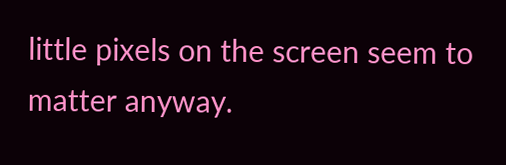little pixels on the screen seem to matter anyway.